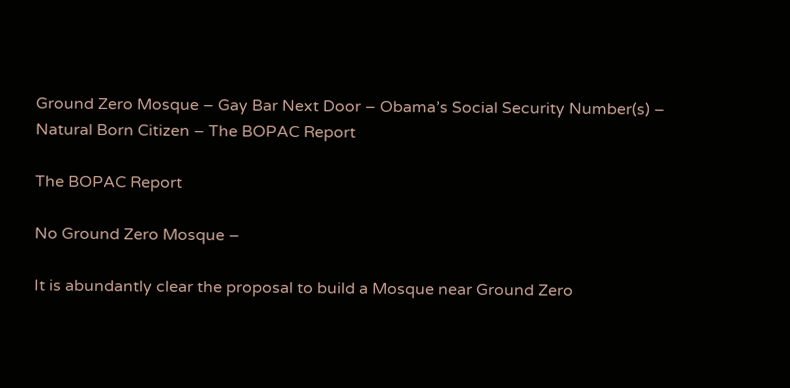Ground Zero Mosque – Gay Bar Next Door – Obama’s Social Security Number(s) – Natural Born Citizen – The BOPAC Report

The BOPAC Report

No Ground Zero Mosque –

It is abundantly clear the proposal to build a Mosque near Ground Zero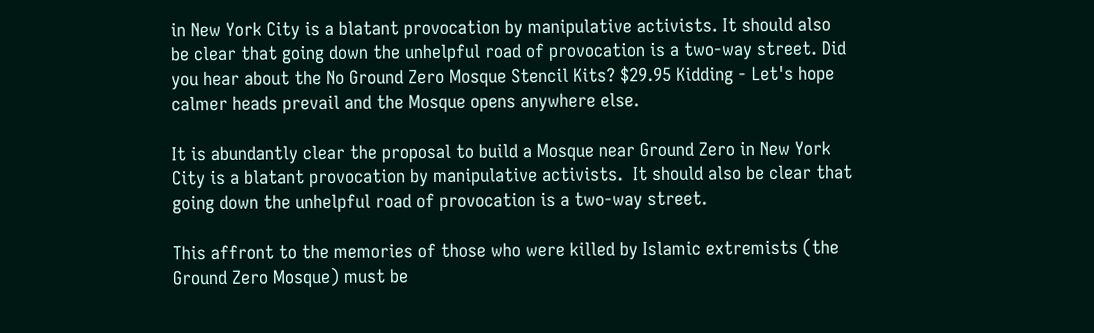in New York City is a blatant provocation by manipulative activists. It should also be clear that going down the unhelpful road of provocation is a two-way street. Did you hear about the No Ground Zero Mosque Stencil Kits? $29.95 Kidding - Let's hope calmer heads prevail and the Mosque opens anywhere else.

It is abundantly clear the proposal to build a Mosque near Ground Zero in New York City is a blatant provocation by manipulative activists.  It should also be clear that going down the unhelpful road of provocation is a two-way street.

This affront to the memories of those who were killed by Islamic extremists (the Ground Zero Mosque) must be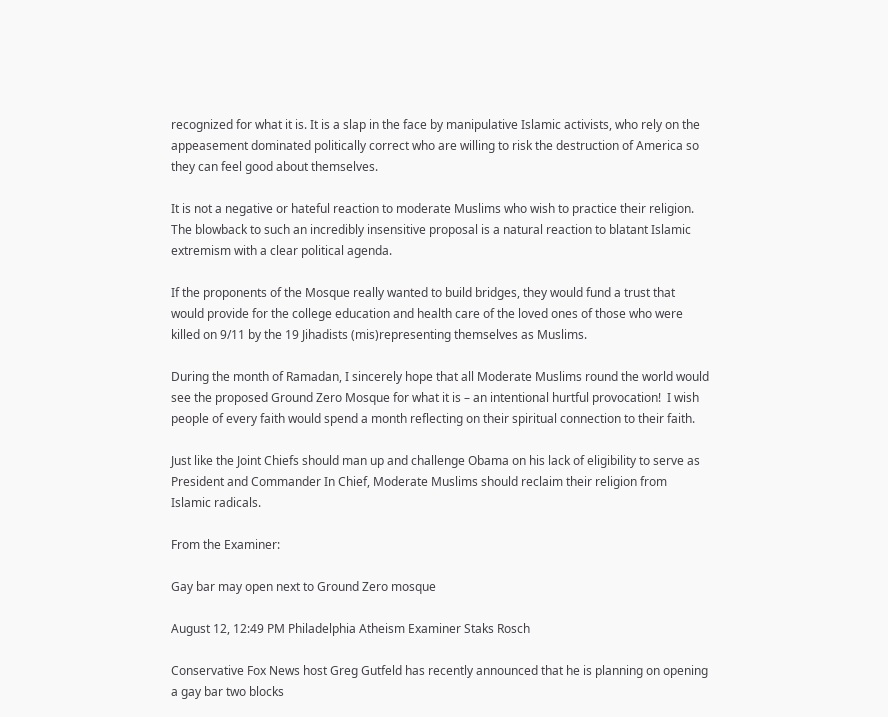recognized for what it is. It is a slap in the face by manipulative Islamic activists, who rely on the appeasement dominated politically correct who are willing to risk the destruction of America so they can feel good about themselves.

It is not a negative or hateful reaction to moderate Muslims who wish to practice their religion.  The blowback to such an incredibly insensitive proposal is a natural reaction to blatant Islamic extremism with a clear political agenda.

If the proponents of the Mosque really wanted to build bridges, they would fund a trust that would provide for the college education and health care of the loved ones of those who were killed on 9/11 by the 19 Jihadists (mis)representing themselves as Muslims.

During the month of Ramadan, I sincerely hope that all Moderate Muslims round the world would see the proposed Ground Zero Mosque for what it is – an intentional hurtful provocation!  I wish people of every faith would spend a month reflecting on their spiritual connection to their faith.

Just like the Joint Chiefs should man up and challenge Obama on his lack of eligibility to serve as President and Commander In Chief, Moderate Muslims should reclaim their religion from Islamic radicals.

From the Examiner:

Gay bar may open next to Ground Zero mosque

August 12, 12:49 PM Philadelphia Atheism Examiner Staks Rosch

Conservative Fox News host Greg Gutfeld has recently announced that he is planning on opening a gay bar two blocks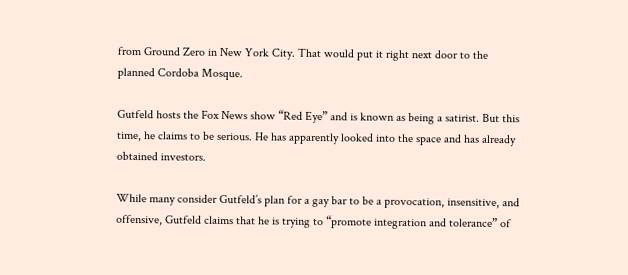from Ground Zero in New York City. That would put it right next door to the planned Cordoba Mosque.

Gutfeld hosts the Fox News show “Red Eye” and is known as being a satirist. But this time, he claims to be serious. He has apparently looked into the space and has already obtained investors.

While many consider Gutfeld’s plan for a gay bar to be a provocation, insensitive, and offensive, Gutfeld claims that he is trying to “promote integration and tolerance” of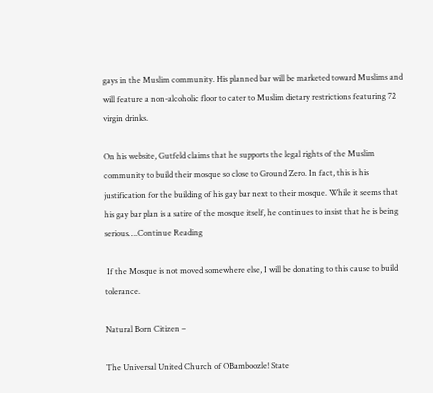gays in the Muslim community. His planned bar will be marketed toward Muslims and will feature a non-alcoholic floor to cater to Muslim dietary restrictions featuring 72 virgin drinks.

On his website, Gutfeld claims that he supports the legal rights of the Muslim community to build their mosque so close to Ground Zero. In fact, this is his justification for the building of his gay bar next to their mosque. While it seems that his gay bar plan is a satire of the mosque itself, he continues to insist that he is being serious….Continue Reading

 If the Mosque is not moved somewhere else, I will be donating to this cause to build tolerance.

Natural Born Citizen –

The Universal United Church of OBamboozle! State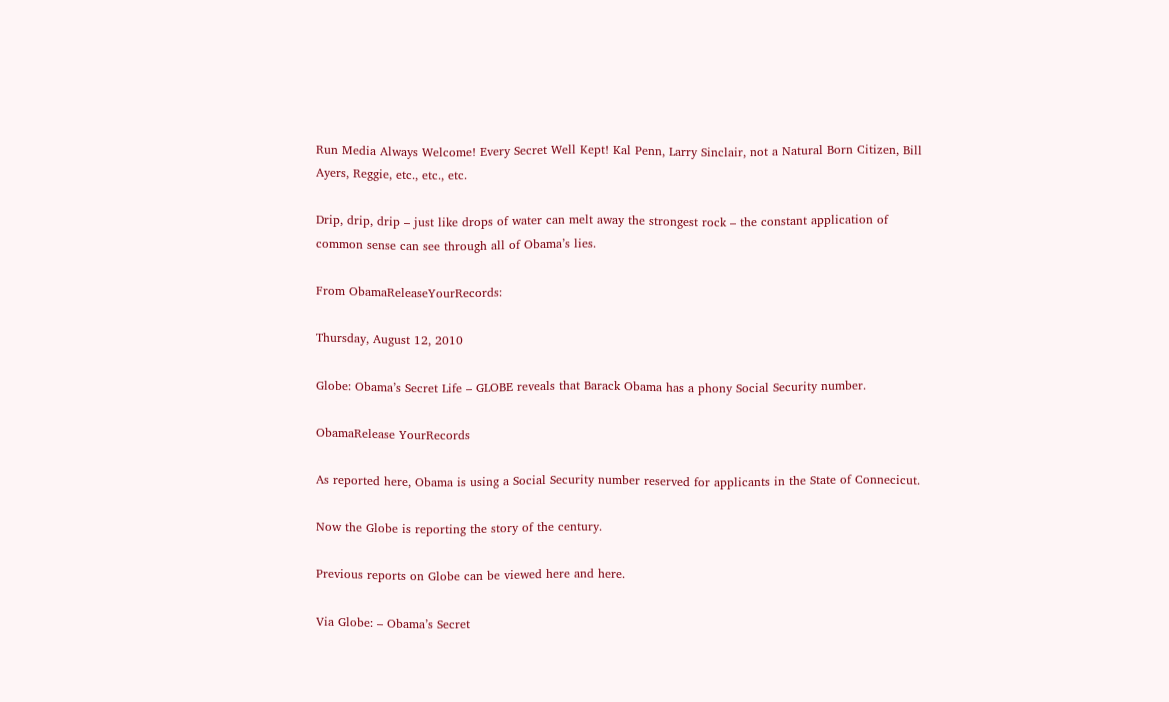Run Media Always Welcome! Every Secret Well Kept! Kal Penn, Larry Sinclair, not a Natural Born Citizen, Bill Ayers, Reggie, etc., etc., etc.

Drip, drip, drip – just like drops of water can melt away the strongest rock – the constant application of common sense can see through all of Obama’s lies.

From ObamaReleaseYourRecords:

Thursday, August 12, 2010

Globe: Obama’s Secret Life – GLOBE reveals that Barack Obama has a phony Social Security number.

ObamaRelease YourRecords

As reported here, Obama is using a Social Security number reserved for applicants in the State of Connecicut.

Now the Globe is reporting the story of the century.

Previous reports on Globe can be viewed here and here.

Via Globe: – Obama’s Secret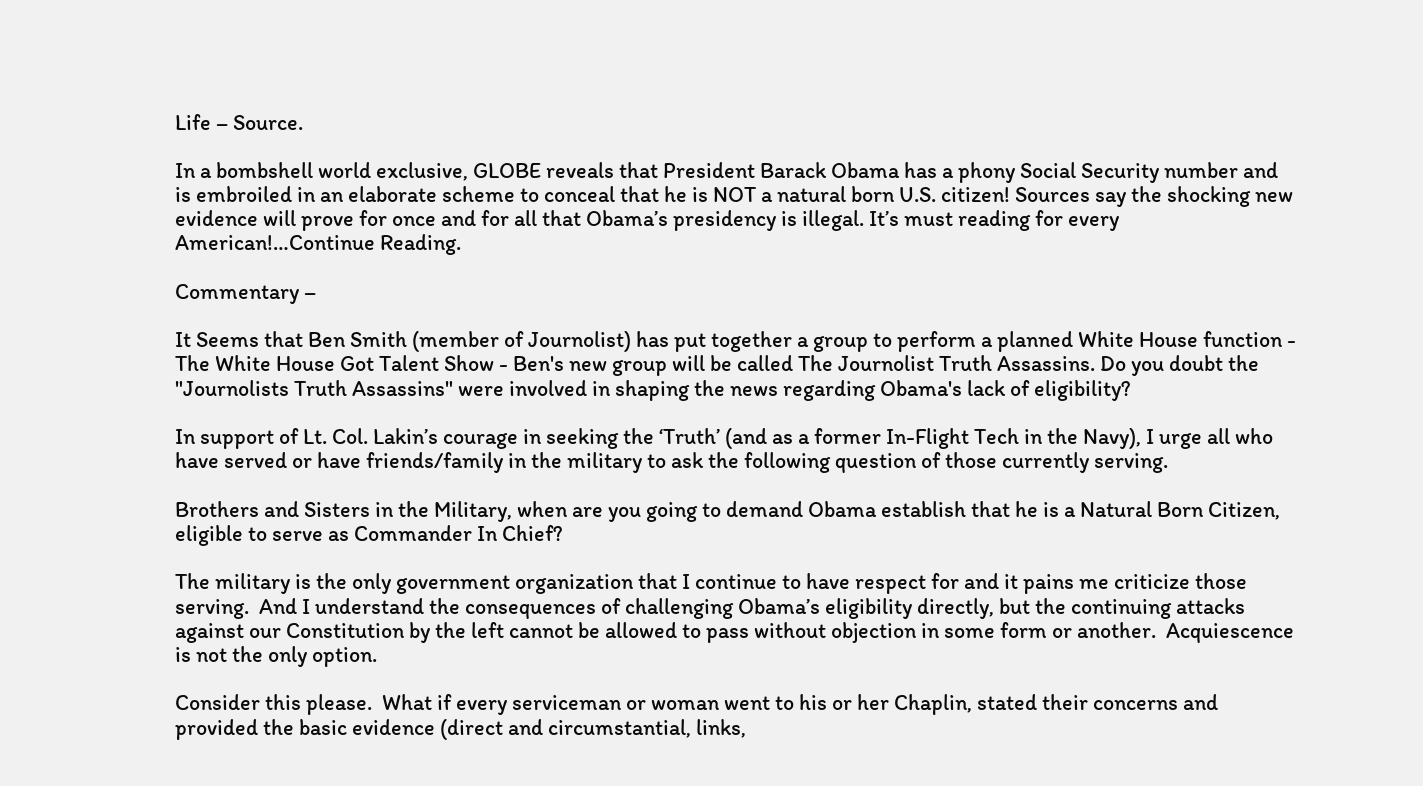Life – Source.

In a bombshell world exclusive, GLOBE reveals that President Barack Obama has a phony Social Security number and is embroiled in an elaborate scheme to conceal that he is NOT a natural born U.S. citizen! Sources say the shocking new evidence will prove for once and for all that Obama’s presidency is illegal. It’s must reading for every American!…Continue Reading.

Commentary –

It Seems that Ben Smith (member of Journolist) has put together a group to perform a planned White House function - The White House Got Talent Show - Ben's new group will be called The Journolist Truth Assassins. Do you doubt the "Journolists Truth Assassins" were involved in shaping the news regarding Obama's lack of eligibility?

In support of Lt. Col. Lakin’s courage in seeking the ‘Truth’ (and as a former In-Flight Tech in the Navy), I urge all who have served or have friends/family in the military to ask the following question of those currently serving.

Brothers and Sisters in the Military, when are you going to demand Obama establish that he is a Natural Born Citizen, eligible to serve as Commander In Chief?

The military is the only government organization that I continue to have respect for and it pains me criticize those serving.  And I understand the consequences of challenging Obama’s eligibility directly, but the continuing attacks against our Constitution by the left cannot be allowed to pass without objection in some form or another.  Acquiescence is not the only option.

Consider this please.  What if every serviceman or woman went to his or her Chaplin, stated their concerns and provided the basic evidence (direct and circumstantial, links,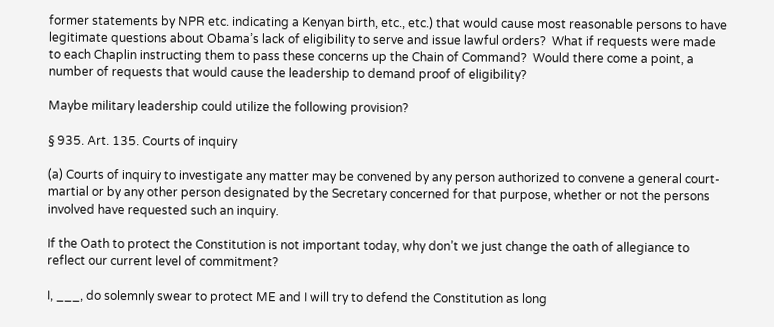former statements by NPR etc. indicating a Kenyan birth, etc., etc.) that would cause most reasonable persons to have legitimate questions about Obama’s lack of eligibility to serve and issue lawful orders?  What if requests were made to each Chaplin instructing them to pass these concerns up the Chain of Command?  Would there come a point, a number of requests that would cause the leadership to demand proof of eligibility?

Maybe military leadership could utilize the following provision?

§ 935. Art. 135. Courts of inquiry

(a) Courts of inquiry to investigate any matter may be convened by any person authorized to convene a general court-martial or by any other person designated by the Secretary concerned for that purpose, whether or not the persons involved have requested such an inquiry.

If the Oath to protect the Constitution is not important today, why don’t we just change the oath of allegiance to reflect our current level of commitment?

I, ___, do solemnly swear to protect ME and I will try to defend the Constitution as long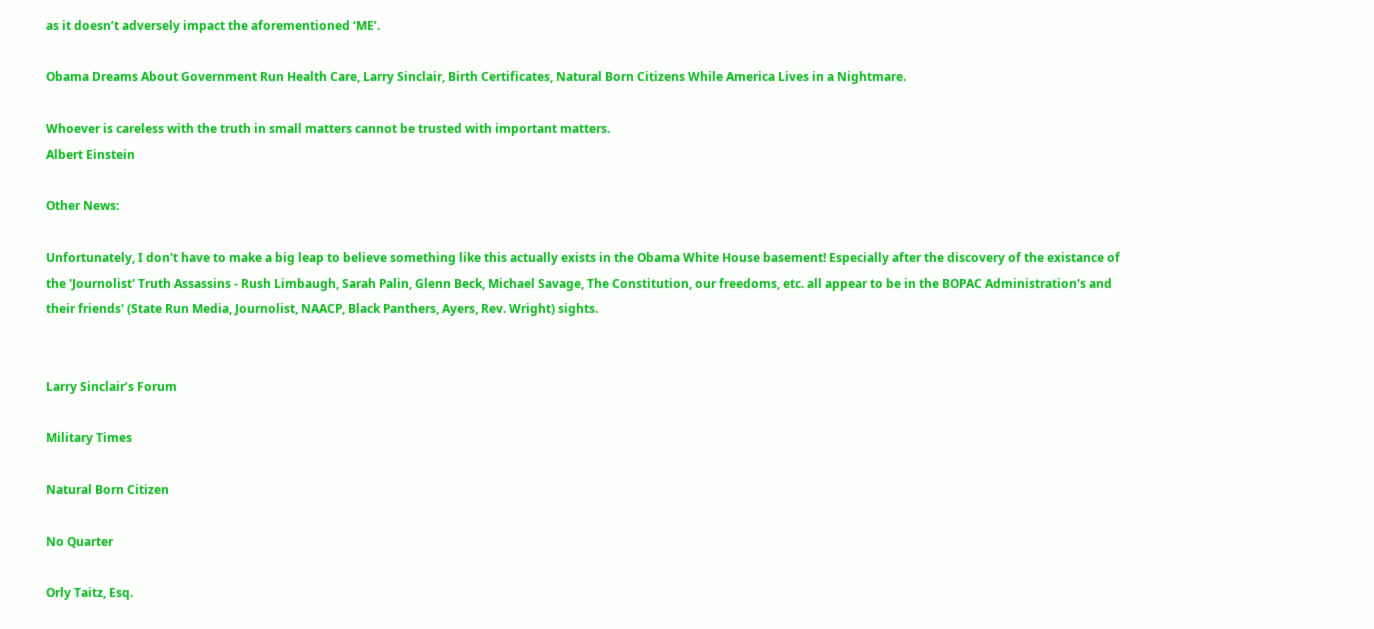as it doesn’t adversely impact the aforementioned ‘ME’.

Obama Dreams About Government Run Health Care, Larry Sinclair, Birth Certificates, Natural Born Citizens While America Lives in a Nightmare.

Whoever is careless with the truth in small matters cannot be trusted with important matters.
Albert Einstein

Other News:

Unfortunately, I don't have to make a big leap to believe something like this actually exists in the Obama White House basement! Especially after the discovery of the existance of the 'Journolist' Truth Assassins - Rush Limbaugh, Sarah Palin, Glenn Beck, Michael Savage, The Constitution, our freedoms, etc. all appear to be in the BOPAC Administration's and their friends' (State Run Media, Journolist, NAACP, Black Panthers, Ayers, Rev. Wright) sights.


Larry Sinclair’s Forum

Military Times

Natural Born Citizen

No Quarter

Orly Taitz, Esq.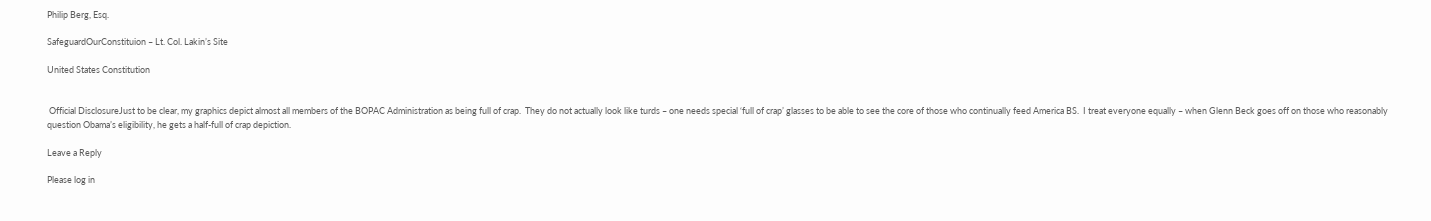Philip Berg, Esq.

SafeguardOurConstituion – Lt. Col. Lakin’s Site

United States Constitution


 Official DisclosureJust to be clear, my graphics depict almost all members of the BOPAC Administration as being full of crap.  They do not actually look like turds – one needs special ‘full of crap’ glasses to be able to see the core of those who continually feed America BS.  I treat everyone equally – when Glenn Beck goes off on those who reasonably question Obama’s eligibility, he gets a half-full of crap depiction.

Leave a Reply

Please log in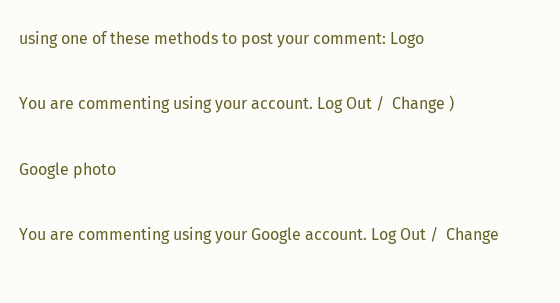using one of these methods to post your comment: Logo

You are commenting using your account. Log Out /  Change )

Google photo

You are commenting using your Google account. Log Out /  Change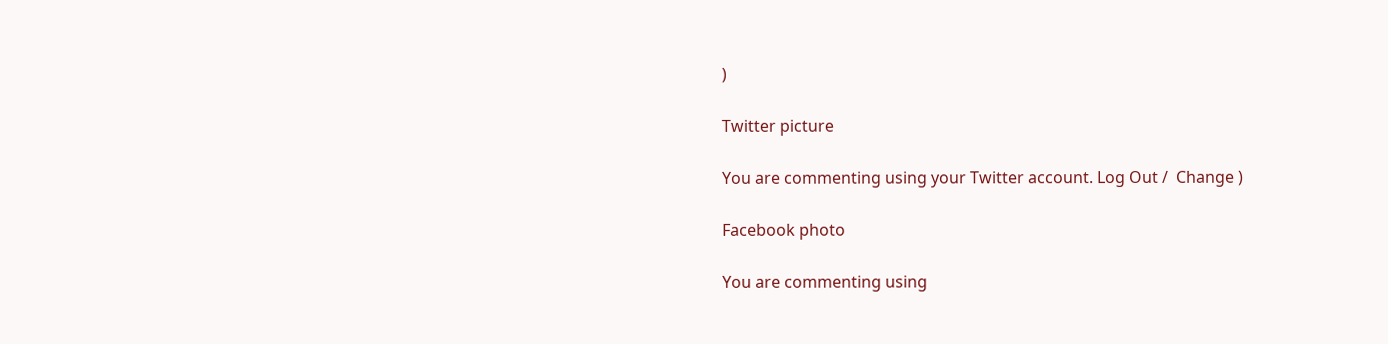)

Twitter picture

You are commenting using your Twitter account. Log Out /  Change )

Facebook photo

You are commenting using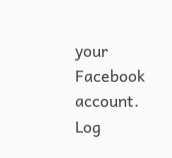your Facebook account. Log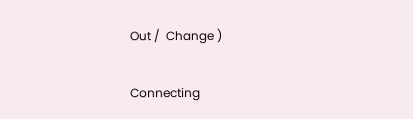Out /  Change )

Connecting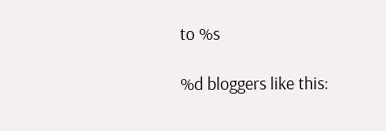to %s

%d bloggers like this: